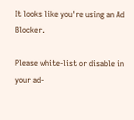It looks like you're using an Ad Blocker.

Please white-list or disable in your ad-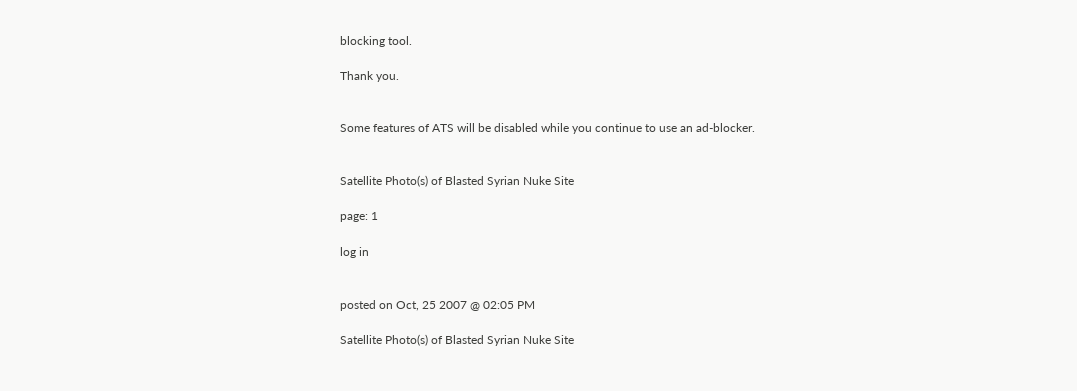blocking tool.

Thank you.


Some features of ATS will be disabled while you continue to use an ad-blocker.


Satellite Photo(s) of Blasted Syrian Nuke Site

page: 1

log in


posted on Oct, 25 2007 @ 02:05 PM

Satellite Photo(s) of Blasted Syrian Nuke Site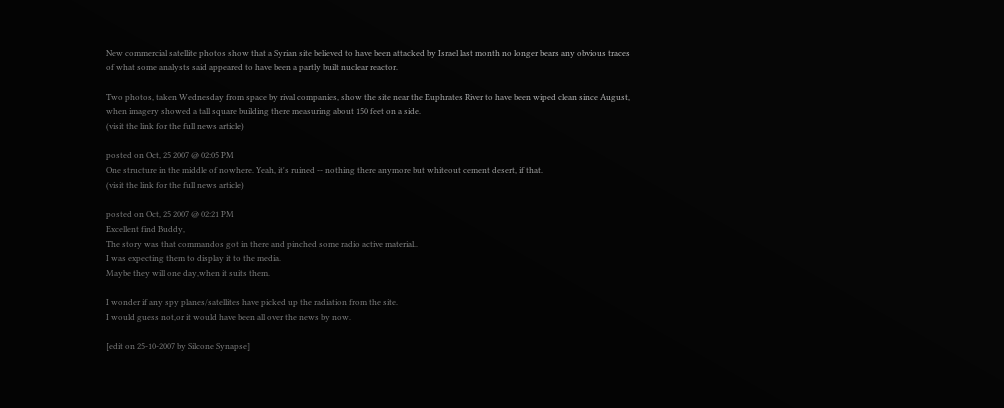New commercial satellite photos show that a Syrian site believed to have been attacked by Israel last month no longer bears any obvious traces of what some analysts said appeared to have been a partly built nuclear reactor.

Two photos, taken Wednesday from space by rival companies, show the site near the Euphrates River to have been wiped clean since August, when imagery showed a tall square building there measuring about 150 feet on a side.
(visit the link for the full news article)

posted on Oct, 25 2007 @ 02:05 PM
One structure in the middle of nowhere. Yeah, it's ruined -- nothing there anymore but whiteout cement desert, if that.
(visit the link for the full news article)

posted on Oct, 25 2007 @ 02:21 PM
Excellent find Buddy,
The story was that commandos got in there and pinched some radio active material..
I was expecting them to display it to the media.
Maybe they will one day,when it suits them.

I wonder if any spy planes/satellites have picked up the radiation from the site.
I would guess not,or it would have been all over the news by now.

[edit on 25-10-2007 by Silcone Synapse]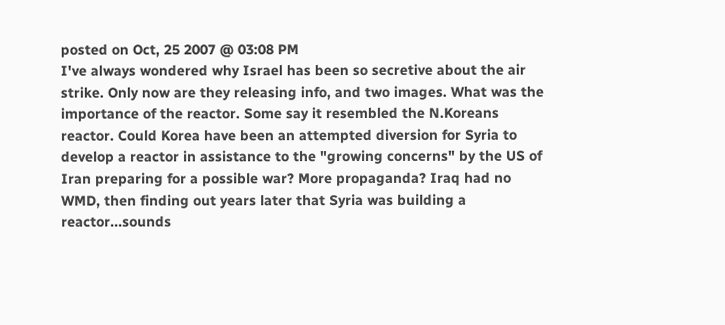posted on Oct, 25 2007 @ 03:08 PM
I've always wondered why Israel has been so secretive about the air strike. Only now are they releasing info, and two images. What was the importance of the reactor. Some say it resembled the N.Koreans reactor. Could Korea have been an attempted diversion for Syria to develop a reactor in assistance to the "growing concerns" by the US of Iran preparing for a possible war? More propaganda? Iraq had no WMD, then finding out years later that Syria was building a reactor...sounds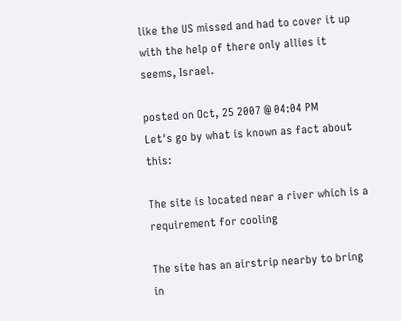like the US missed and had to cover it up with the help of there only allies it seems, Israel.

posted on Oct, 25 2007 @ 04:04 PM
Let's go by what is known as fact about this:

The site is located near a river which is a requirement for cooling

The site has an airstrip nearby to bring in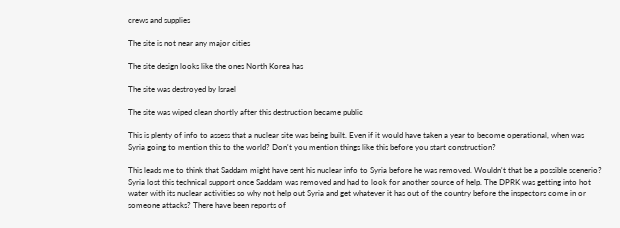crews and supplies

The site is not near any major cities

The site design looks like the ones North Korea has

The site was destroyed by Israel

The site was wiped clean shortly after this destruction became public

This is plenty of info to assess that a nuclear site was being built. Even if it would have taken a year to become operational, when was Syria going to mention this to the world? Don't you mention things like this before you start construction?

This leads me to think that Saddam might have sent his nuclear info to Syria before he was removed. Wouldn't that be a possible scenerio? Syria lost this technical support once Saddam was removed and had to look for another source of help. The DPRK was getting into hot water with its nuclear activities so why not help out Syria and get whatever it has out of the country before the inspectors come in or someone attacks? There have been reports of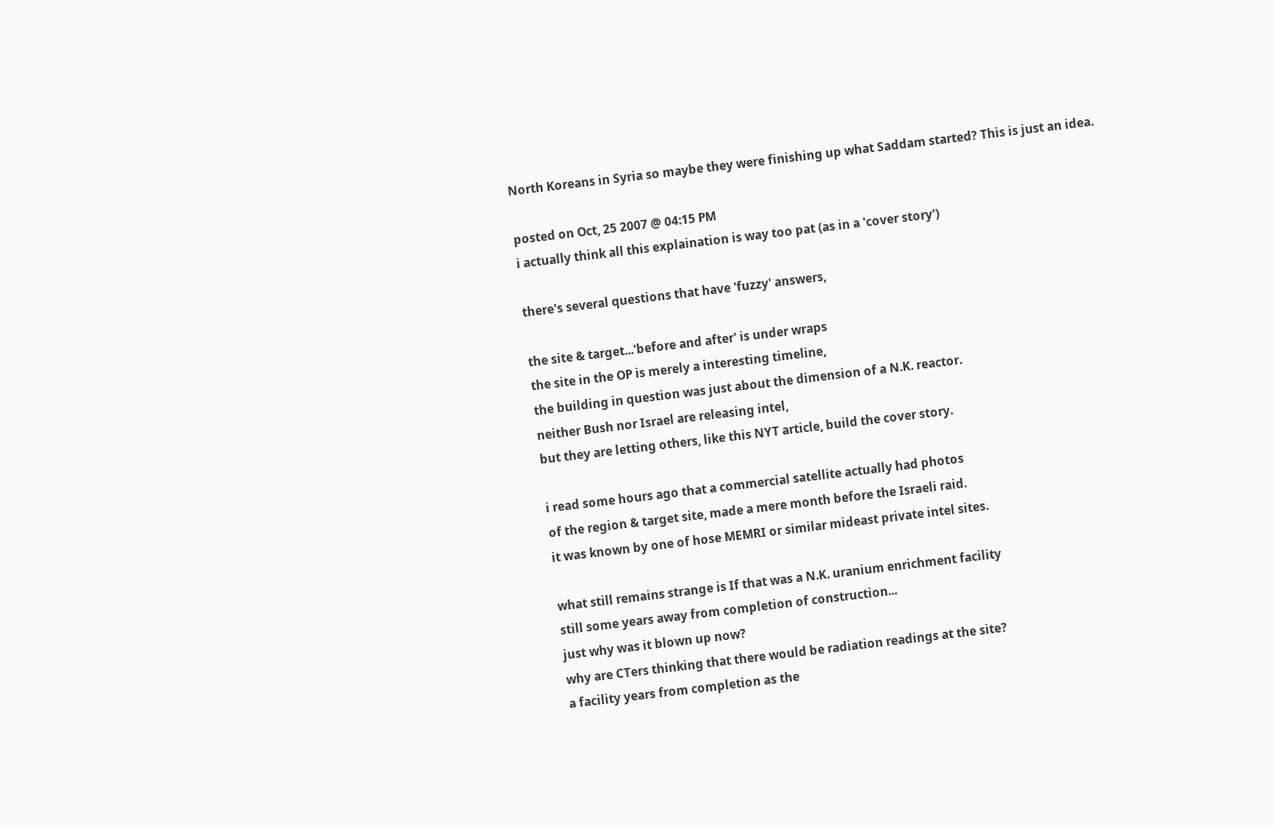North Koreans in Syria so maybe they were finishing up what Saddam started? This is just an idea.

posted on Oct, 25 2007 @ 04:15 PM
i actually think all this explaination is way too pat (as in a 'cover story')

there's several questions that have 'fuzzy' answers,

the site & target...'before and after' is under wraps
the site in the OP is merely a interesting timeline,
the building in question was just about the dimension of a N.K. reactor.
neither Bush nor Israel are releasing intel,
but they are letting others, like this NYT article, build the cover story.

i read some hours ago that a commercial satellite actually had photos
of the region & target site, made a mere month before the Israeli raid.
it was known by one of hose MEMRI or similar mideast private intel sites.

what still remains strange is If that was a N.K. uranium enrichment facility
still some years away from completion of construction...
just why was it blown up now?
why are CTers thinking that there would be radiation readings at the site?
a facility years from completion as the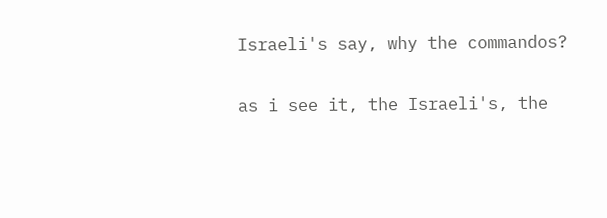Israeli's say, why the commandos?

as i see it, the Israeli's, the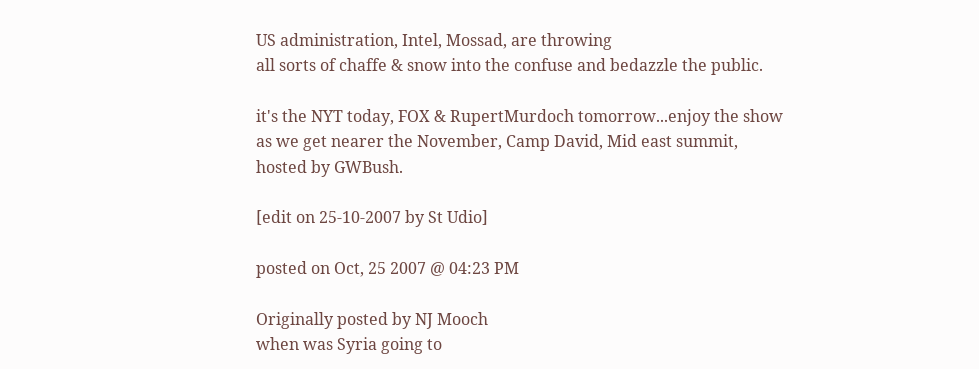US administration, Intel, Mossad, are throwing
all sorts of chaffe & snow into the confuse and bedazzle the public.

it's the NYT today, FOX & RupertMurdoch tomorrow...enjoy the show
as we get nearer the November, Camp David, Mid east summit,
hosted by GWBush.

[edit on 25-10-2007 by St Udio]

posted on Oct, 25 2007 @ 04:23 PM

Originally posted by NJ Mooch
when was Syria going to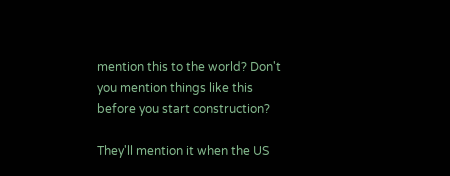mention this to the world? Don't you mention things like this before you start construction?

They'll mention it when the US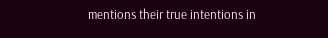mentions their true intentions in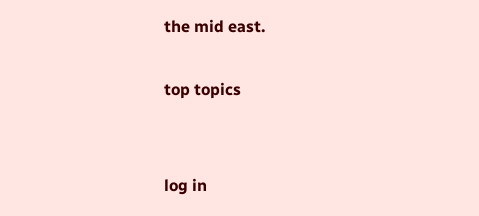the mid east.

top topics


log in